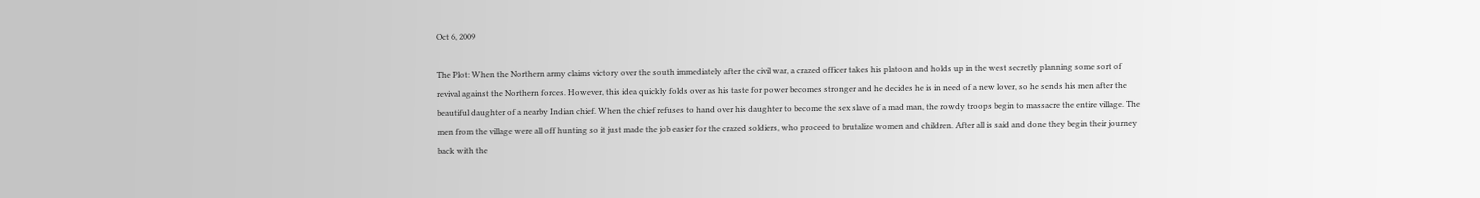Oct 6, 2009

The Plot: When the Northern army claims victory over the south immediately after the civil war, a crazed officer takes his platoon and holds up in the west secretly planning some sort of revival against the Northern forces. However, this idea quickly folds over as his taste for power becomes stronger and he decides he is in need of a new lover, so he sends his men after the beautiful daughter of a nearby Indian chief. When the chief refuses to hand over his daughter to become the sex slave of a mad man, the rowdy troops begin to massacre the entire village. The men from the village were all off hunting so it just made the job easier for the crazed soldiers, who proceed to brutalize women and children. After all is said and done they begin their journey back with the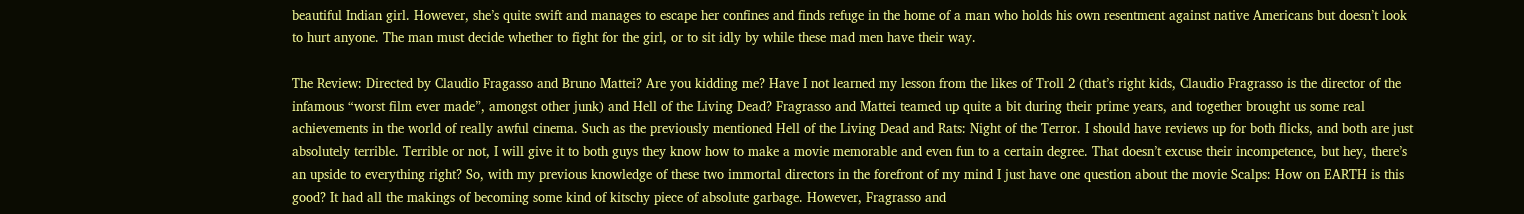beautiful Indian girl. However, she’s quite swift and manages to escape her confines and finds refuge in the home of a man who holds his own resentment against native Americans but doesn’t look to hurt anyone. The man must decide whether to fight for the girl, or to sit idly by while these mad men have their way.

The Review: Directed by Claudio Fragasso and Bruno Mattei? Are you kidding me? Have I not learned my lesson from the likes of Troll 2 (that’s right kids, Claudio Fragrasso is the director of the infamous “worst film ever made”, amongst other junk) and Hell of the Living Dead? Fragrasso and Mattei teamed up quite a bit during their prime years, and together brought us some real achievements in the world of really awful cinema. Such as the previously mentioned Hell of the Living Dead and Rats: Night of the Terror. I should have reviews up for both flicks, and both are just absolutely terrible. Terrible or not, I will give it to both guys they know how to make a movie memorable and even fun to a certain degree. That doesn’t excuse their incompetence, but hey, there’s an upside to everything right? So, with my previous knowledge of these two immortal directors in the forefront of my mind I just have one question about the movie Scalps: How on EARTH is this good? It had all the makings of becoming some kind of kitschy piece of absolute garbage. However, Fragrasso and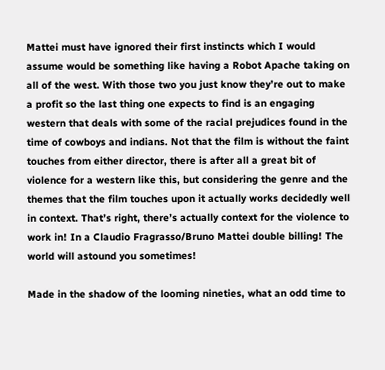Mattei must have ignored their first instincts which I would assume would be something like having a Robot Apache taking on all of the west. With those two you just know they’re out to make a profit so the last thing one expects to find is an engaging western that deals with some of the racial prejudices found in the time of cowboys and indians. Not that the film is without the faint touches from either director, there is after all a great bit of violence for a western like this, but considering the genre and the themes that the film touches upon it actually works decidedly well in context. That’s right, there’s actually context for the violence to work in! In a Claudio Fragrasso/Bruno Mattei double billing! The world will astound you sometimes!

Made in the shadow of the looming nineties, what an odd time to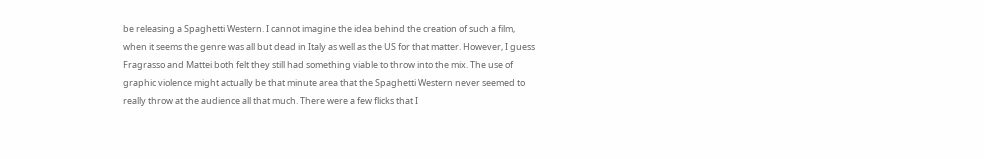be releasing a Spaghetti Western. I cannot imagine the idea behind the creation of such a film, when it seems the genre was all but dead in Italy as well as the US for that matter. However, I guess Fragrasso and Mattei both felt they still had something viable to throw into the mix. The use of graphic violence might actually be that minute area that the Spaghetti Western never seemed to really throw at the audience all that much. There were a few flicks that I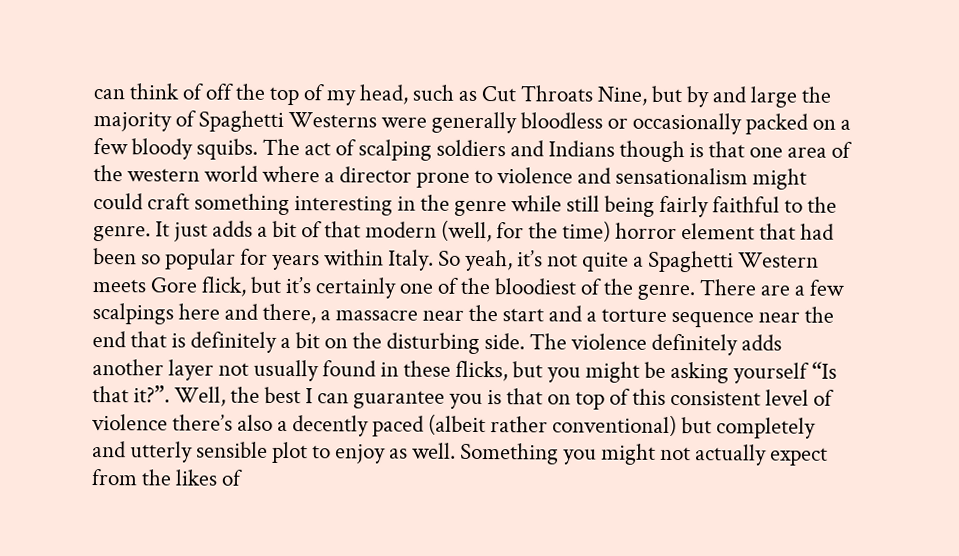can think of off the top of my head, such as Cut Throats Nine, but by and large the majority of Spaghetti Westerns were generally bloodless or occasionally packed on a few bloody squibs. The act of scalping soldiers and Indians though is that one area of the western world where a director prone to violence and sensationalism might could craft something interesting in the genre while still being fairly faithful to the genre. It just adds a bit of that modern (well, for the time) horror element that had been so popular for years within Italy. So yeah, it’s not quite a Spaghetti Western meets Gore flick, but it’s certainly one of the bloodiest of the genre. There are a few scalpings here and there, a massacre near the start and a torture sequence near the end that is definitely a bit on the disturbing side. The violence definitely adds another layer not usually found in these flicks, but you might be asking yourself “Is that it?”. Well, the best I can guarantee you is that on top of this consistent level of violence there’s also a decently paced (albeit rather conventional) but completely and utterly sensible plot to enjoy as well. Something you might not actually expect from the likes of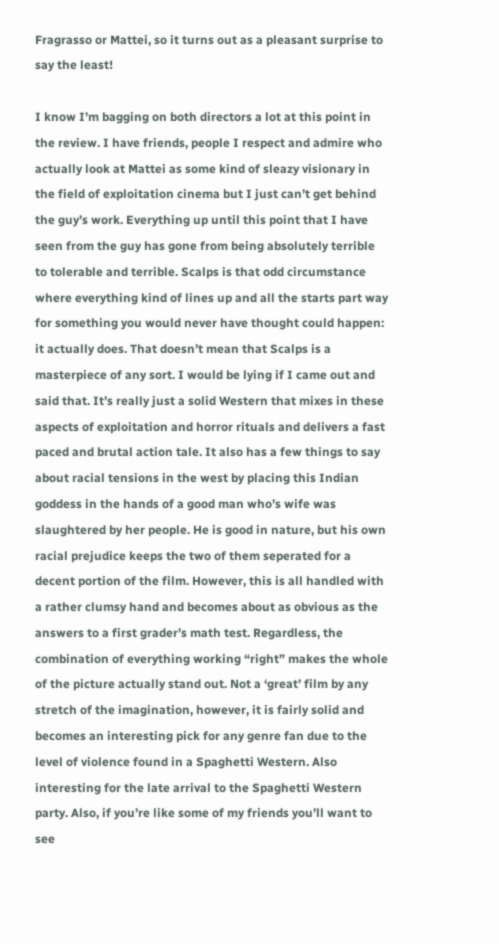Fragrasso or Mattei, so it turns out as a pleasant surprise to say the least!

I know I’m bagging on both directors a lot at this point in the review. I have friends, people I respect and admire who actually look at Mattei as some kind of sleazy visionary in the field of exploitation cinema but I just can’t get behind the guy’s work. Everything up until this point that I have seen from the guy has gone from being absolutely terrible to tolerable and terrible. Scalps is that odd circumstance where everything kind of lines up and all the starts part way for something you would never have thought could happen: it actually does. That doesn’t mean that Scalps is a masterpiece of any sort. I would be lying if I came out and said that. It’s really just a solid Western that mixes in these aspects of exploitation and horror rituals and delivers a fast paced and brutal action tale. It also has a few things to say about racial tensions in the west by placing this Indian goddess in the hands of a good man who’s wife was slaughtered by her people. He is good in nature, but his own racial prejudice keeps the two of them seperated for a decent portion of the film. However, this is all handled with a rather clumsy hand and becomes about as obvious as the answers to a first grader’s math test. Regardless, the combination of everything working “right” makes the whole of the picture actually stand out. Not a ‘great’ film by any stretch of the imagination, however, it is fairly solid and becomes an interesting pick for any genre fan due to the level of violence found in a Spaghetti Western. Also interesting for the late arrival to the Spaghetti Western party. Also, if you’re like some of my friends you’ll want to see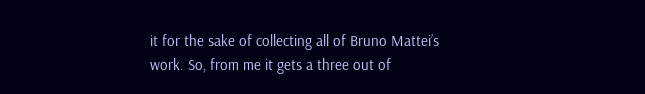it for the sake of collecting all of Bruno Mattei’s work. So, from me it gets a three out of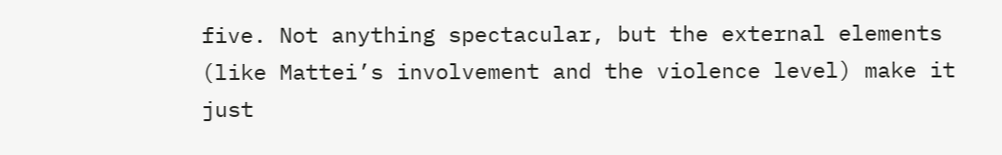five. Not anything spectacular, but the external elements (like Mattei’s involvement and the violence level) make it just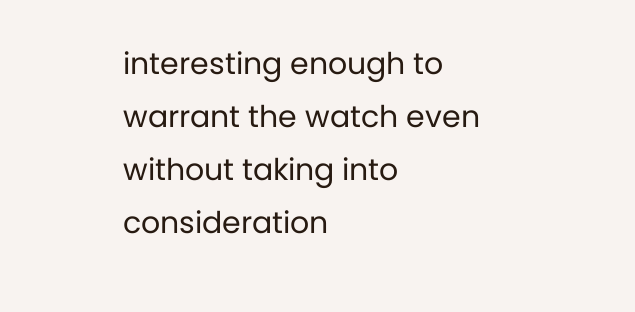interesting enough to warrant the watch even without taking into consideration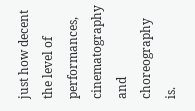just how decent the level of performances, cinematography and choreography is.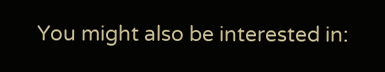You might also be interested in: